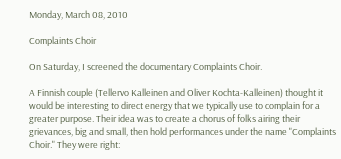Monday, March 08, 2010

Complaints Choir

On Saturday, I screened the documentary Complaints Choir.

A Finnish couple (Tellervo Kalleinen and Oliver Kochta-Kalleinen) thought it would be interesting to direct energy that we typically use to complain for a greater purpose. Their idea was to create a chorus of folks airing their grievances, big and small, then hold performances under the name "Complaints Choir." They were right: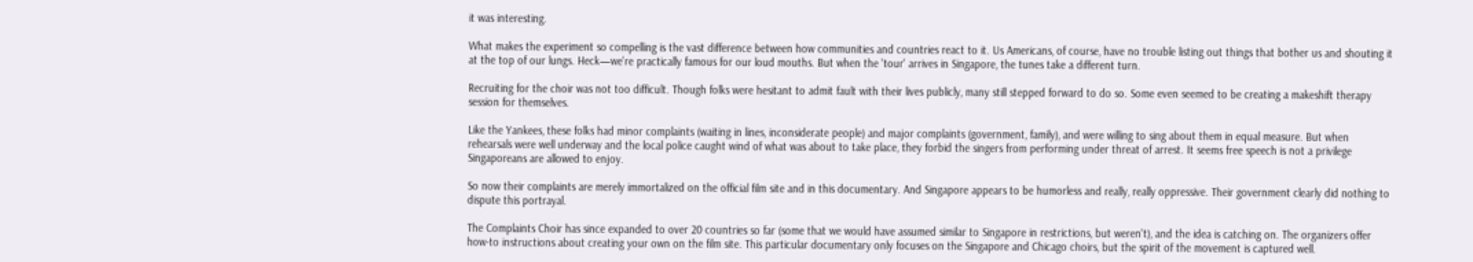it was interesting.

What makes the experiment so compelling is the vast difference between how communities and countries react to it. Us Americans, of course, have no trouble listing out things that bother us and shouting it at the top of our lungs. Heck—we're practically famous for our loud mouths. But when the 'tour' arrives in Singapore, the tunes take a different turn.

Recruiting for the choir was not too difficult. Though folks were hesitant to admit fault with their lives publicly, many still stepped forward to do so. Some even seemed to be creating a makeshift therapy session for themselves.

Like the Yankees, these folks had minor complaints (waiting in lines, inconsiderate people) and major complaints (government, family), and were willing to sing about them in equal measure. But when rehearsals were well underway and the local police caught wind of what was about to take place, they forbid the singers from performing under threat of arrest. It seems free speech is not a privilege Singaporeans are allowed to enjoy.

So now their complaints are merely immortalized on the official film site and in this documentary. And Singapore appears to be humorless and really, really oppressive. Their government clearly did nothing to dispute this portrayal.

The Complaints Choir has since expanded to over 20 countries so far (some that we would have assumed similar to Singapore in restrictions, but weren't), and the idea is catching on. The organizers offer how-to instructions about creating your own on the film site. This particular documentary only focuses on the Singapore and Chicago choirs, but the spirit of the movement is captured well.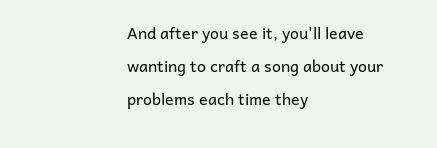And after you see it, you'll leave wanting to craft a song about your problems each time they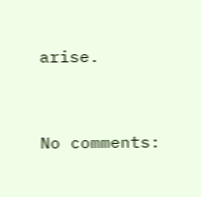arise.


No comments: